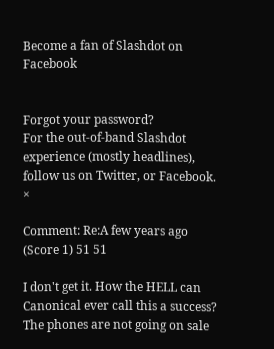Become a fan of Slashdot on Facebook


Forgot your password?
For the out-of-band Slashdot experience (mostly headlines), follow us on Twitter, or Facebook. ×

Comment: Re:A few years ago (Score 1) 51 51

I don't get it. How the HELL can Canonical ever call this a success? The phones are not going on sale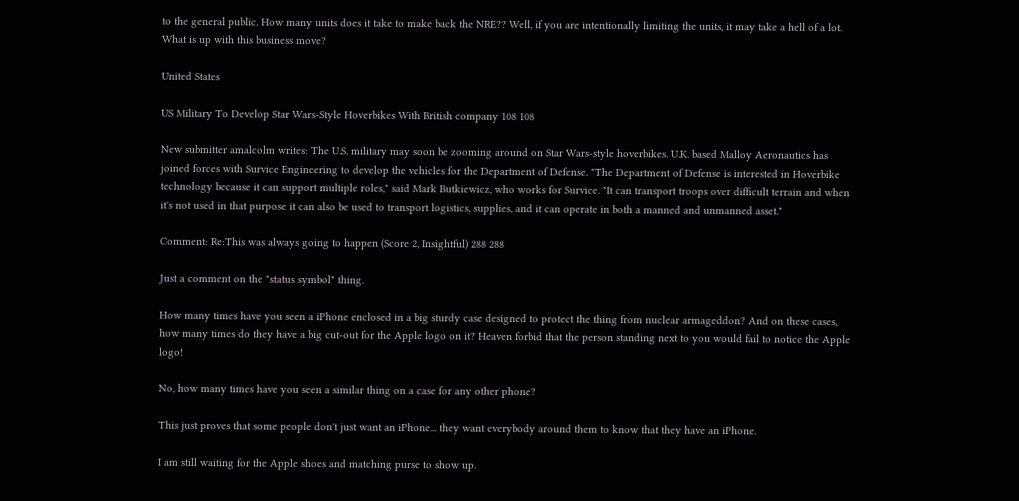to the general public. How many units does it take to make back the NRE?? Well, if you are intentionally limiting the units, it may take a hell of a lot. What is up with this business move?

United States

US Military To Develop Star Wars-Style Hoverbikes With British company 108 108

New submitter amalcolm writes: The U.S. military may soon be zooming around on Star Wars-style hoverbikes. U.K. based Malloy Aeronautics has joined forces with Survice Engineering to develop the vehicles for the Department of Defense. "The Department of Defense is interested in Hoverbike technology because it can support multiple roles," said Mark Butkiewicz, who works for Survice. "It can transport troops over difficult terrain and when it's not used in that purpose it can also be used to transport logistics, supplies, and it can operate in both a manned and unmanned asset."

Comment: Re:This was always going to happen (Score 2, Insightful) 288 288

Just a comment on the "status symbol" thing.

How many times have you seen a iPhone enclosed in a big sturdy case designed to protect the thing from nuclear armageddon? And on these cases, how many times do they have a big cut-out for the Apple logo on it? Heaven forbid that the person standing next to you would fail to notice the Apple logo!

No, how many times have you seen a similar thing on a case for any other phone?

This just proves that some people don't just want an iPhone... they want everybody around them to know that they have an iPhone.

I am still waiting for the Apple shoes and matching purse to show up.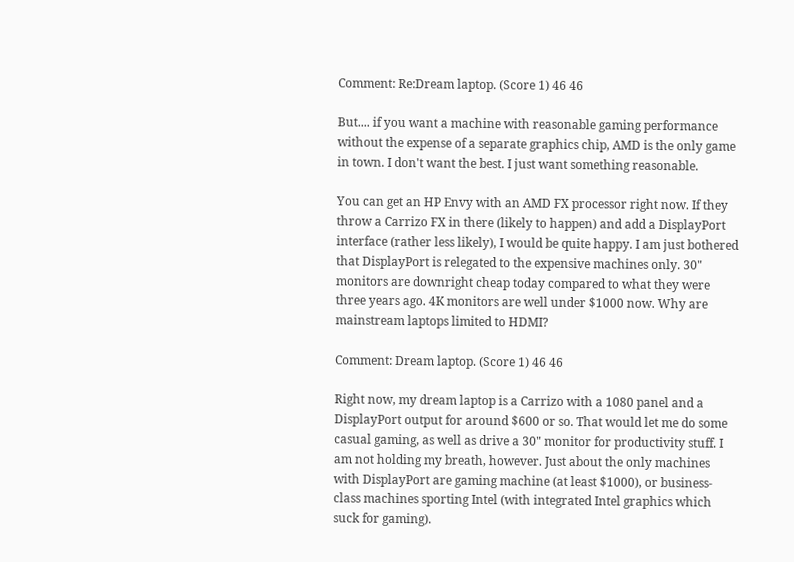Comment: Re:Dream laptop. (Score 1) 46 46

But.... if you want a machine with reasonable gaming performance without the expense of a separate graphics chip, AMD is the only game in town. I don't want the best. I just want something reasonable.

You can get an HP Envy with an AMD FX processor right now. If they throw a Carrizo FX in there (likely to happen) and add a DisplayPort interface (rather less likely), I would be quite happy. I am just bothered that DisplayPort is relegated to the expensive machines only. 30" monitors are downright cheap today compared to what they were three years ago. 4K monitors are well under $1000 now. Why are mainstream laptops limited to HDMI?

Comment: Dream laptop. (Score 1) 46 46

Right now, my dream laptop is a Carrizo with a 1080 panel and a DisplayPort output for around $600 or so. That would let me do some casual gaming, as well as drive a 30" monitor for productivity stuff. I am not holding my breath, however. Just about the only machines with DisplayPort are gaming machine (at least $1000), or business-class machines sporting Intel (with integrated Intel graphics which suck for gaming).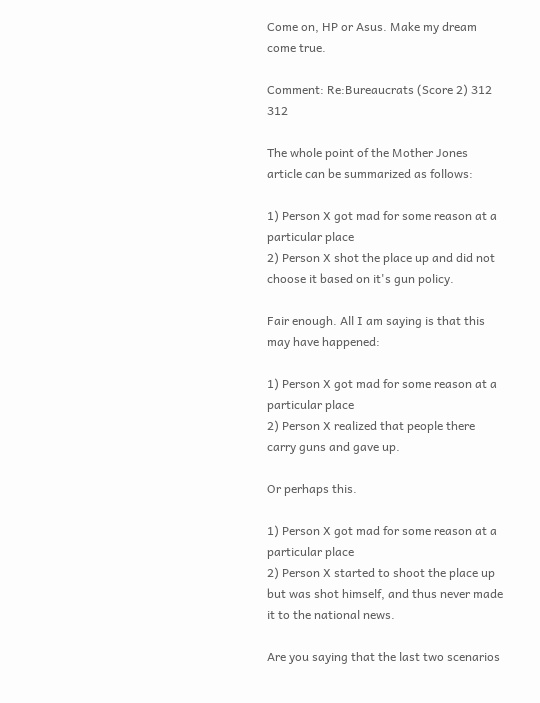Come on, HP or Asus. Make my dream come true.

Comment: Re:Bureaucrats (Score 2) 312 312

The whole point of the Mother Jones article can be summarized as follows:

1) Person X got mad for some reason at a particular place
2) Person X shot the place up and did not choose it based on it's gun policy.

Fair enough. All I am saying is that this may have happened:

1) Person X got mad for some reason at a particular place
2) Person X realized that people there carry guns and gave up.

Or perhaps this.

1) Person X got mad for some reason at a particular place
2) Person X started to shoot the place up but was shot himself, and thus never made it to the national news.

Are you saying that the last two scenarios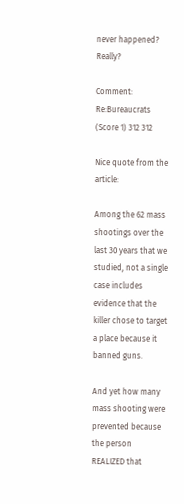never happened? Really?

Comment: Re:Bureaucrats (Score 1) 312 312

Nice quote from the article:

Among the 62 mass shootings over the last 30 years that we studied, not a single case includes evidence that the killer chose to target a place because it banned guns.

And yet how many mass shooting were prevented because the person REALIZED that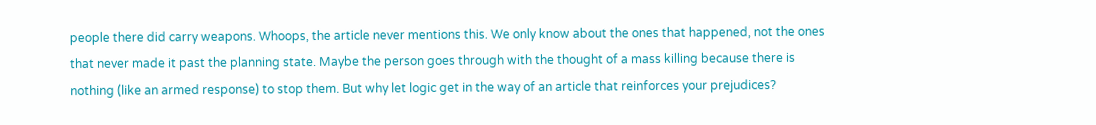people there did carry weapons. Whoops, the article never mentions this. We only know about the ones that happened, not the ones that never made it past the planning state. Maybe the person goes through with the thought of a mass killing because there is nothing (like an armed response) to stop them. But why let logic get in the way of an article that reinforces your prejudices?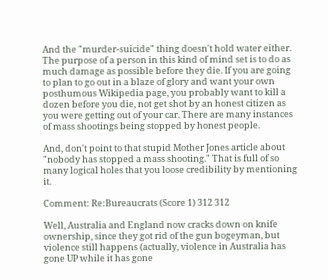And the "murder-suicide" thing doesn't hold water either. The purpose of a person in this kind of mind set is to do as much damage as possible before they die. If you are going to plan to go out in a blaze of glory and want your own posthumous Wikipedia page, you probably want to kill a dozen before you die, not get shot by an honest citizen as you were getting out of your car. There are many instances of mass shootings being stopped by honest people.

And, don't point to that stupid Mother Jones article about "nobody has stopped a mass shooting." That is full of so many logical holes that you loose credibility by mentioning it.

Comment: Re:Bureaucrats (Score 1) 312 312

Well, Australia and England now cracks down on knife ownership, since they got rid of the gun bogeyman, but violence still happens (actually, violence in Australia has gone UP while it has gone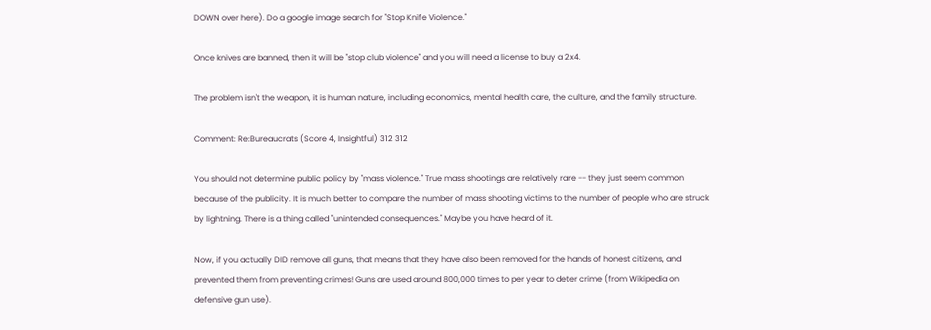DOWN over here). Do a google image search for "Stop Knife Violence."

Once knives are banned, then it will be "stop club violence" and you will need a license to buy a 2x4.

The problem isn't the weapon, it is human nature, including economics, mental health care, the culture, and the family structure.

Comment: Re:Bureaucrats (Score 4, Insightful) 312 312

You should not determine public policy by "mass violence." True mass shootings are relatively rare -- they just seem common because of the publicity. It is much better to compare the number of mass shooting victims to the number of people who are struck by lightning. There is a thing called "unintended consequences." Maybe you have heard of it.

Now, if you actually DID remove all guns, that means that they have also been removed for the hands of honest citizens, and prevented them from preventing crimes! Guns are used around 800,000 times to per year to deter crime (from Wikipedia on defensive gun use).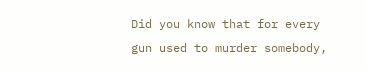Did you know that for every gun used to murder somebody,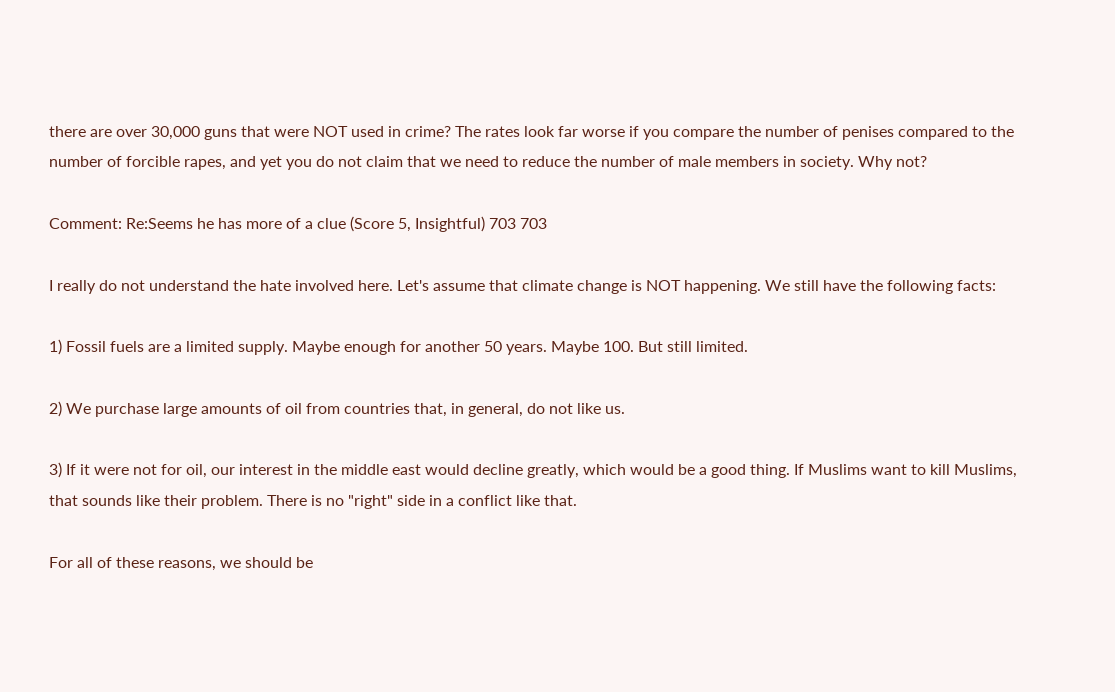there are over 30,000 guns that were NOT used in crime? The rates look far worse if you compare the number of penises compared to the number of forcible rapes, and yet you do not claim that we need to reduce the number of male members in society. Why not?

Comment: Re:Seems he has more of a clue (Score 5, Insightful) 703 703

I really do not understand the hate involved here. Let's assume that climate change is NOT happening. We still have the following facts:

1) Fossil fuels are a limited supply. Maybe enough for another 50 years. Maybe 100. But still limited.

2) We purchase large amounts of oil from countries that, in general, do not like us.

3) If it were not for oil, our interest in the middle east would decline greatly, which would be a good thing. If Muslims want to kill Muslims, that sounds like their problem. There is no "right" side in a conflict like that.

For all of these reasons, we should be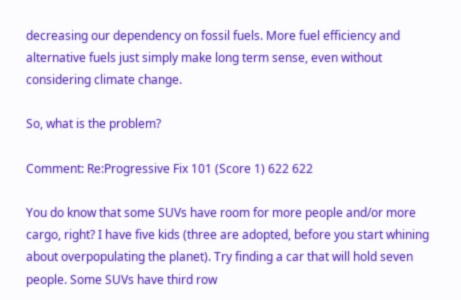decreasing our dependency on fossil fuels. More fuel efficiency and alternative fuels just simply make long term sense, even without considering climate change.

So, what is the problem?

Comment: Re:Progressive Fix 101 (Score 1) 622 622

You do know that some SUVs have room for more people and/or more cargo, right? I have five kids (three are adopted, before you start whining about overpopulating the planet). Try finding a car that will hold seven people. Some SUVs have third row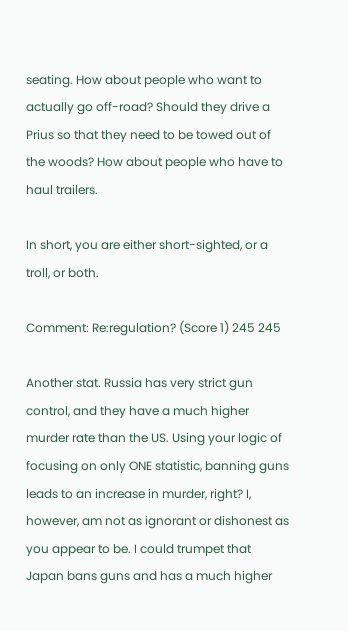seating. How about people who want to actually go off-road? Should they drive a Prius so that they need to be towed out of the woods? How about people who have to haul trailers.

In short, you are either short-sighted, or a troll, or both.

Comment: Re:regulation? (Score 1) 245 245

Another stat. Russia has very strict gun control, and they have a much higher murder rate than the US. Using your logic of focusing on only ONE statistic, banning guns leads to an increase in murder, right? I, however, am not as ignorant or dishonest as you appear to be. I could trumpet that Japan bans guns and has a much higher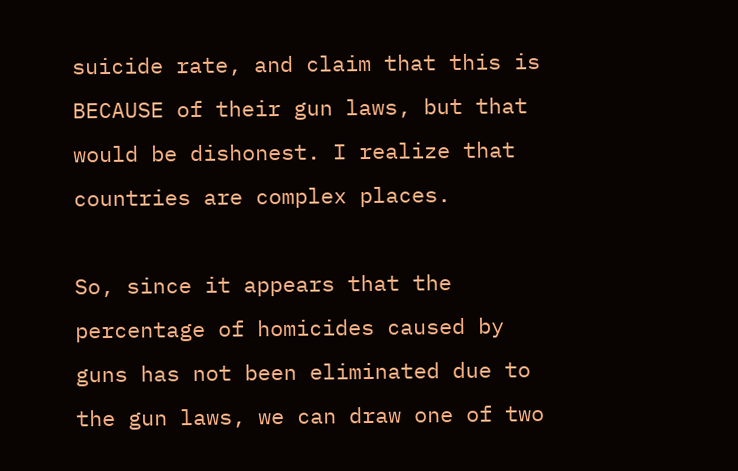suicide rate, and claim that this is BECAUSE of their gun laws, but that would be dishonest. I realize that countries are complex places.

So, since it appears that the percentage of homicides caused by guns has not been eliminated due to the gun laws, we can draw one of two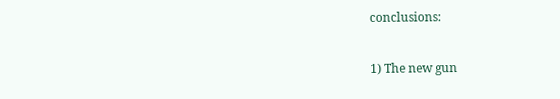conclusions:

1) The new gun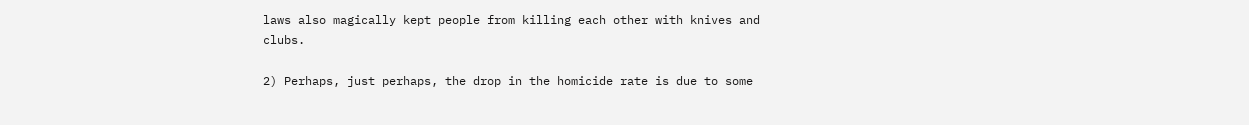laws also magically kept people from killing each other with knives and clubs.

2) Perhaps, just perhaps, the drop in the homicide rate is due to some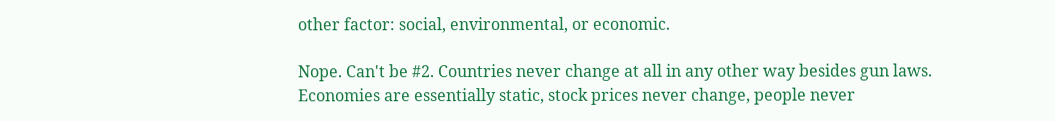other factor: social, environmental, or economic.

Nope. Can't be #2. Countries never change at all in any other way besides gun laws. Economies are essentially static, stock prices never change, people never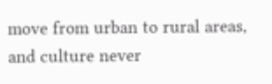move from urban to rural areas, and culture never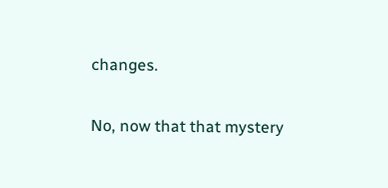changes.

No, now that that mystery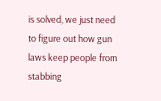is solved, we just need to figure out how gun laws keep people from stabbing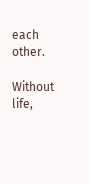each other.

Without life,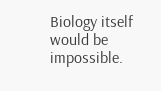Biology itself would be impossible.